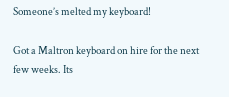Someone’s melted my keyboard!

Got a Maltron keyboard on hire for the next
few weeks. Its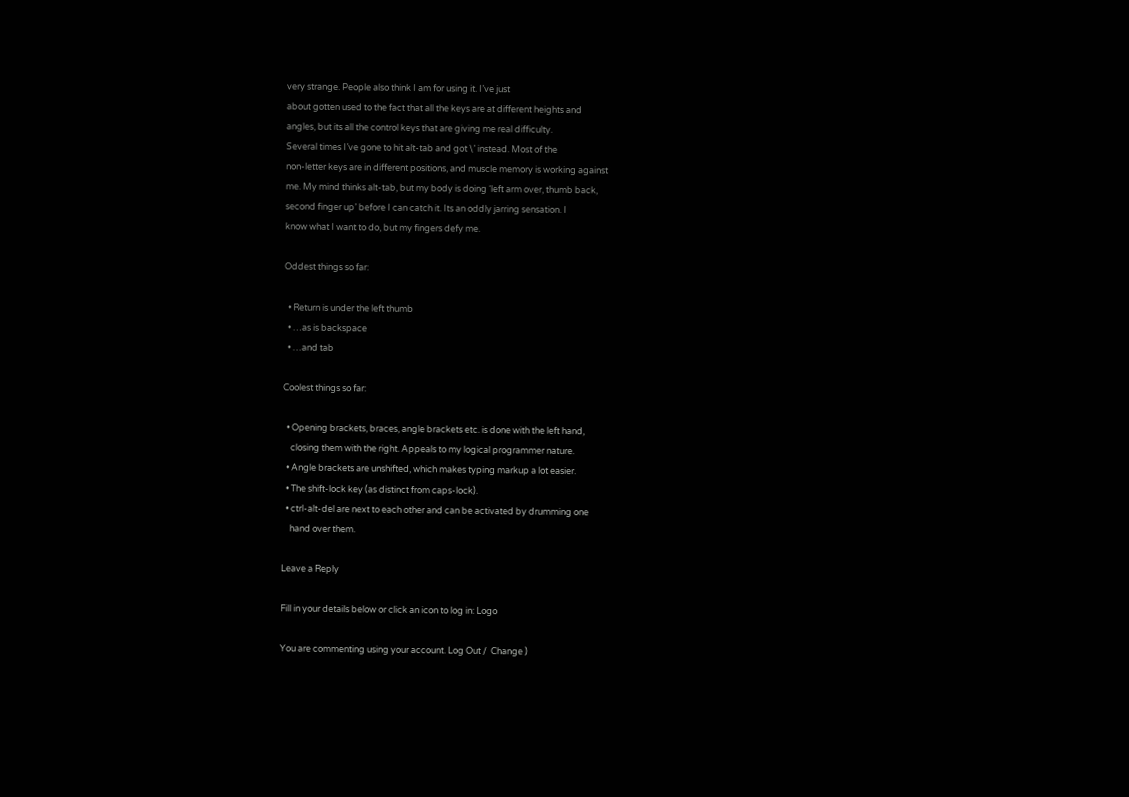very strange. People also think I am for using it. I’ve just
about gotten used to the fact that all the keys are at different heights and
angles, but its all the control keys that are giving me real difficulty.
Several times I’ve gone to hit alt-tab and got \’ instead. Most of the
non-letter keys are in different positions, and muscle memory is working against
me. My mind thinks alt-tab, but my body is doing ‘left arm over, thumb back,
second finger up’ before I can catch it. Its an oddly jarring sensation. I
know what I want to do, but my fingers defy me.

Oddest things so far:

  • Return is under the left thumb
  • …as is backspace
  • …and tab

Coolest things so far:

  • Opening brackets, braces, angle brackets etc. is done with the left hand,
    closing them with the right. Appeals to my logical programmer nature.
  • Angle brackets are unshifted, which makes typing markup a lot easier.
  • The shift-lock key (as distinct from caps-lock).
  • ctrl-alt-del are next to each other and can be activated by drumming one
    hand over them.

Leave a Reply

Fill in your details below or click an icon to log in: Logo

You are commenting using your account. Log Out /  Change )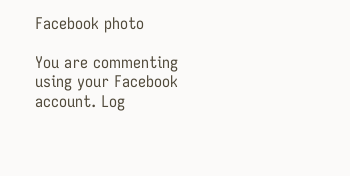Facebook photo

You are commenting using your Facebook account. Log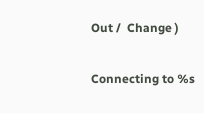Out /  Change )

Connecting to %s